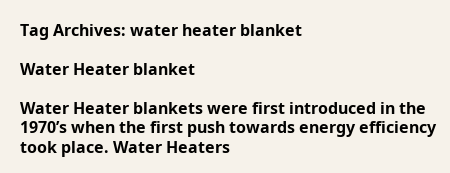Tag Archives: water heater blanket

Water Heater blanket

Water Heater blankets were first introduced in the 1970’s when the first push towards energy efficiency took place. Water Heaters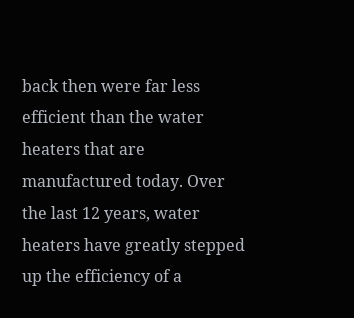back then were far less efficient than the water heaters that are manufactured today. Over the last 12 years, water heaters have greatly stepped up the efficiency of a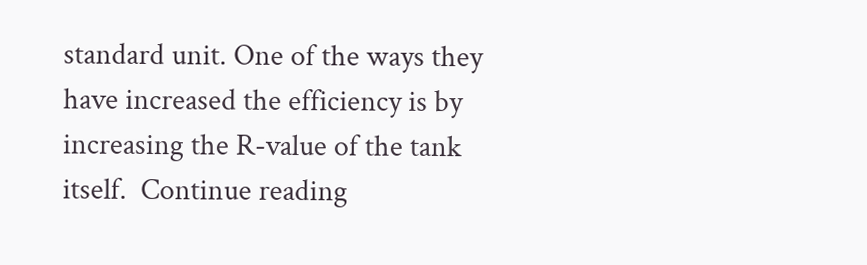standard unit. One of the ways they have increased the efficiency is by increasing the R-value of the tank itself.  Continue reading